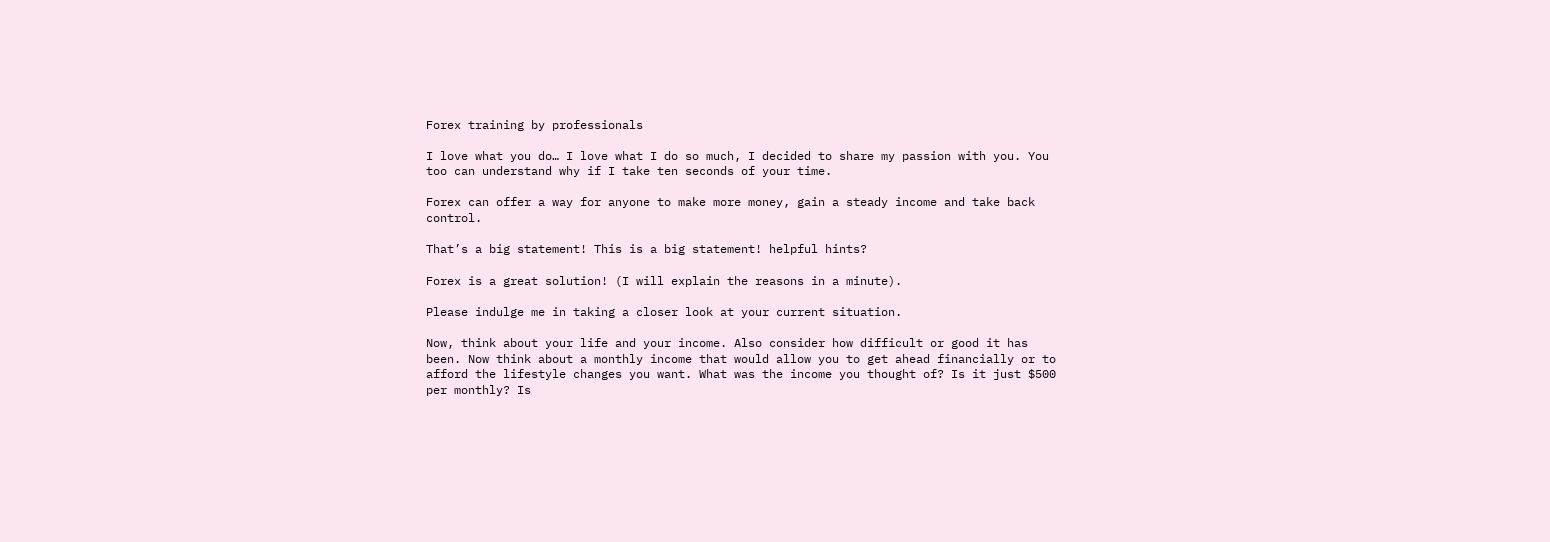Forex training by professionals

I love what you do… I love what I do so much, I decided to share my passion with you. You too can understand why if I take ten seconds of your time.

Forex can offer a way for anyone to make more money, gain a steady income and take back control.

That’s a big statement! This is a big statement! helpful hints?

Forex is a great solution! (I will explain the reasons in a minute).

Please indulge me in taking a closer look at your current situation.

Now, think about your life and your income. Also consider how difficult or good it has been. Now think about a monthly income that would allow you to get ahead financially or to afford the lifestyle changes you want. What was the income you thought of? Is it just $500 per monthly? Is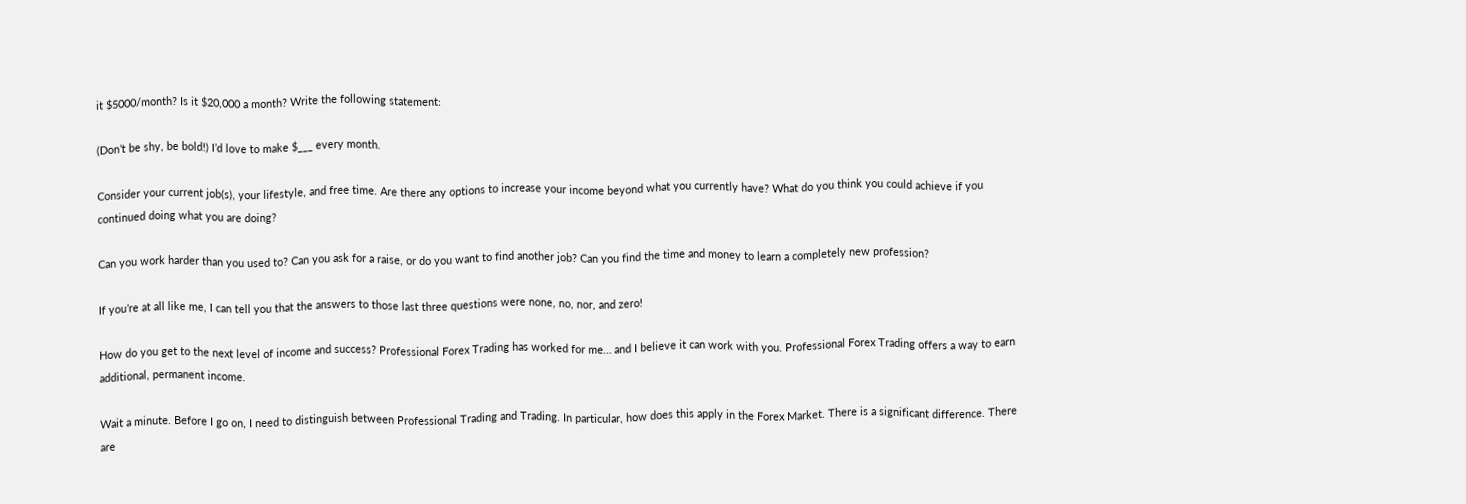it $5000/month? Is it $20,000 a month? Write the following statement:

(Don’t be shy, be bold!) I’d love to make $___ every month.

Consider your current job(s), your lifestyle, and free time. Are there any options to increase your income beyond what you currently have? What do you think you could achieve if you continued doing what you are doing?

Can you work harder than you used to? Can you ask for a raise, or do you want to find another job? Can you find the time and money to learn a completely new profession?

If you’re at all like me, I can tell you that the answers to those last three questions were none, no, nor, and zero!

How do you get to the next level of income and success? Professional Forex Trading has worked for me… and I believe it can work with you. Professional Forex Trading offers a way to earn additional, permanent income.

Wait a minute. Before I go on, I need to distinguish between Professional Trading and Trading. In particular, how does this apply in the Forex Market. There is a significant difference. There are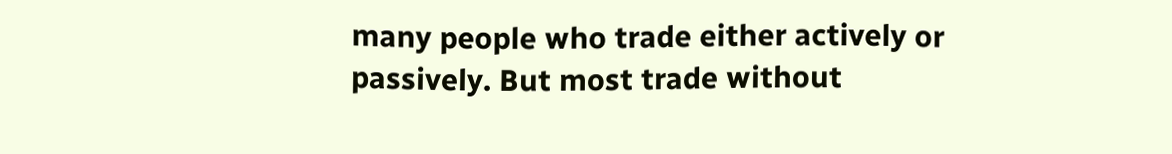many people who trade either actively or passively. But most trade without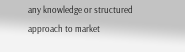any knowledge or structured approach to market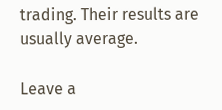trading. Their results are usually average.

Leave a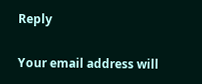Reply

Your email address will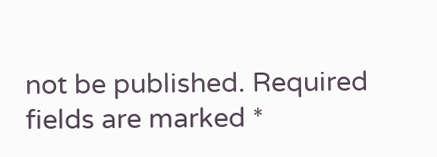not be published. Required fields are marked *